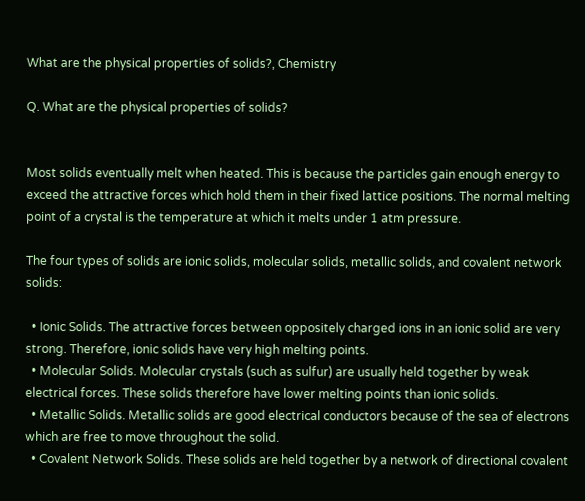What are the physical properties of solids?, Chemistry

Q. What are the physical properties of solids?


Most solids eventually melt when heated. This is because the particles gain enough energy to exceed the attractive forces which hold them in their fixed lattice positions. The normal melting point of a crystal is the temperature at which it melts under 1 atm pressure.

The four types of solids are ionic solids, molecular solids, metallic solids, and covalent network solids:

  • Ionic Solids. The attractive forces between oppositely charged ions in an ionic solid are very strong. Therefore, ionic solids have very high melting points.
  • Molecular Solids. Molecular crystals (such as sulfur) are usually held together by weak electrical forces. These solids therefore have lower melting points than ionic solids.
  • Metallic Solids. Metallic solids are good electrical conductors because of the sea of electrons which are free to move throughout the solid.
  • Covalent Network Solids. These solids are held together by a network of directional covalent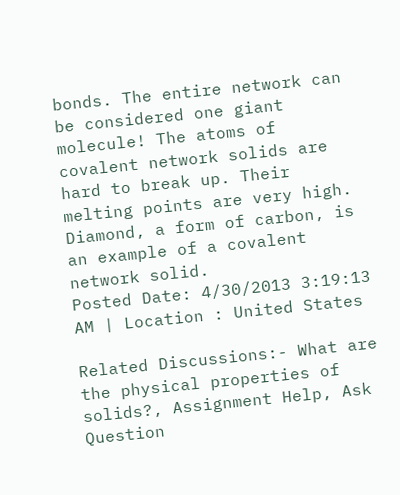bonds. The entire network can be considered one giant molecule! The atoms of covalent network solids are hard to break up. Their melting points are very high. Diamond, a form of carbon, is an example of a covalent network solid.
Posted Date: 4/30/2013 3:19:13 AM | Location : United States

Related Discussions:- What are the physical properties of solids?, Assignment Help, Ask Question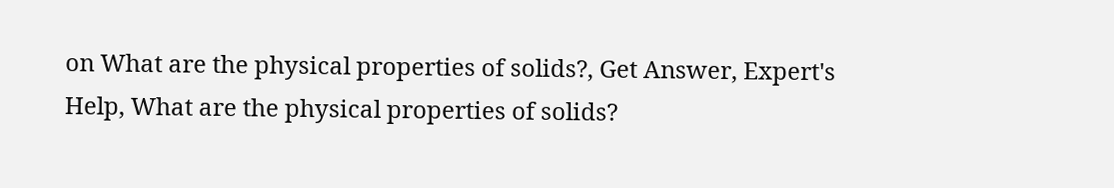on What are the physical properties of solids?, Get Answer, Expert's Help, What are the physical properties of solids?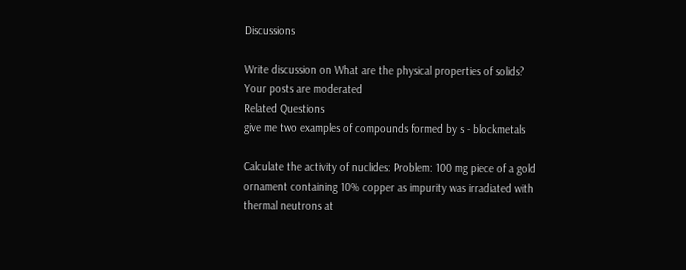Discussions

Write discussion on What are the physical properties of solids?
Your posts are moderated
Related Questions
give me two examples of compounds formed by s - blockmetals

Calculate the activity of nuclides: Problem: 100 mg piece of a gold ornament containing 10% copper as impurity was irradiated with thermal neutrons at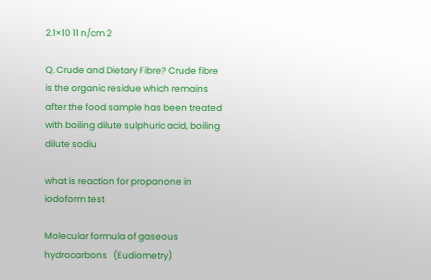2.1×10 11 n/cm 2

Q. Crude and Dietary Fibre? Crude fibre is the organic residue which remains after the food sample has been treated with boiling dilute sulphuric acid, boiling dilute sodiu

what is reaction for propanone in iodoform test

Molecular formula of gaseous hydrocarbons   (Eudiometry)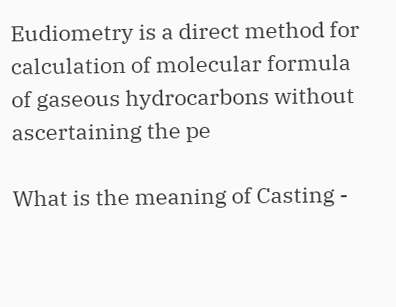Eudiometry is a direct method for calculation of molecular formula of gaseous hydrocarbons without ascertaining the pe

What is the meaning of Casting -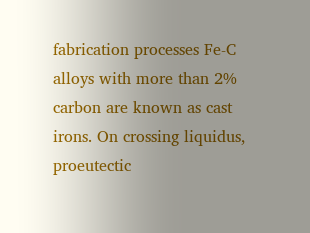fabrication processes Fe-C alloys with more than 2% carbon are known as cast irons. On crossing liquidus, proeutectic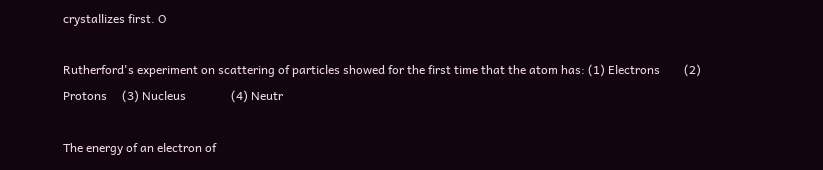crystallizes first. O

Rutherford's experiment on scattering of particles showed for the first time that the atom has: (1) Electrons        (2) Protons     (3) Nucleus               (4) Neutr

The energy of an electron of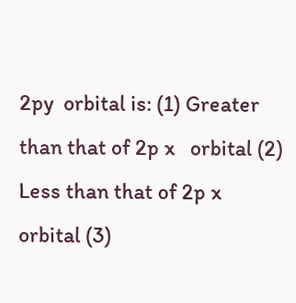2py  orbital is: (1) Greater than that of 2p x   orbital (2) Less than that of 2p x   orbital (3)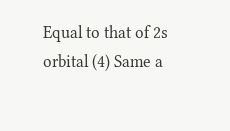Equal to that of 2s   orbital (4) Same a